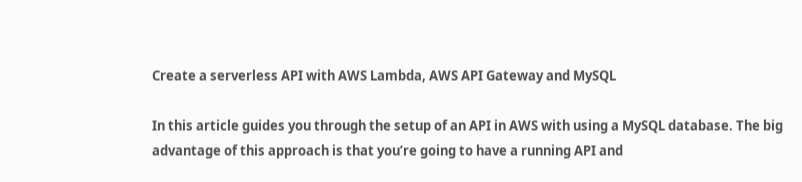Create a serverless API with AWS Lambda, AWS API Gateway and MySQL

In this article guides you through the setup of an API in AWS with using a MySQL database. The big advantage of this approach is that you’re going to have a running API and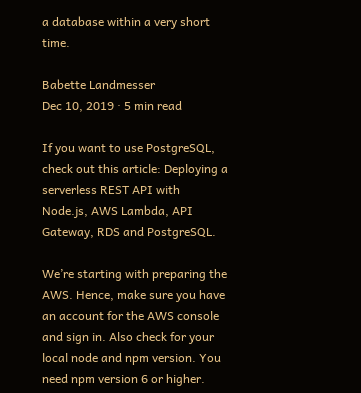a database within a very short time.

Babette Landmesser
Dec 10, 2019 · 5 min read

If you want to use PostgreSQL, check out this article: Deploying a serverless REST API with Node.js, AWS Lambda, API Gateway, RDS and PostgreSQL.

We’re starting with preparing the AWS. Hence, make sure you have an account for the AWS console and sign in. Also check for your local node and npm version. You need npm version 6 or higher.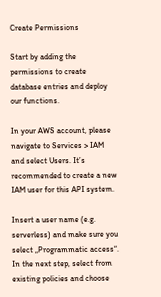Create Permissions

Start by adding the permissions to create database entries and deploy our functions.

In your AWS account, please navigate to Services > IAM and select Users. It’s recommended to create a new IAM user for this API system.

Insert a user name (e.g. serverless) and make sure you select „Programmatic access“. In the next step, select from existing policies and choose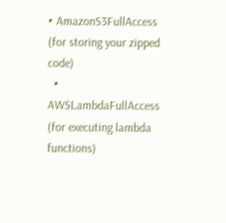• AmazonS3FullAccess (for storing your zipped code)
  • AWSLambdaFullAccess (for executing lambda functions)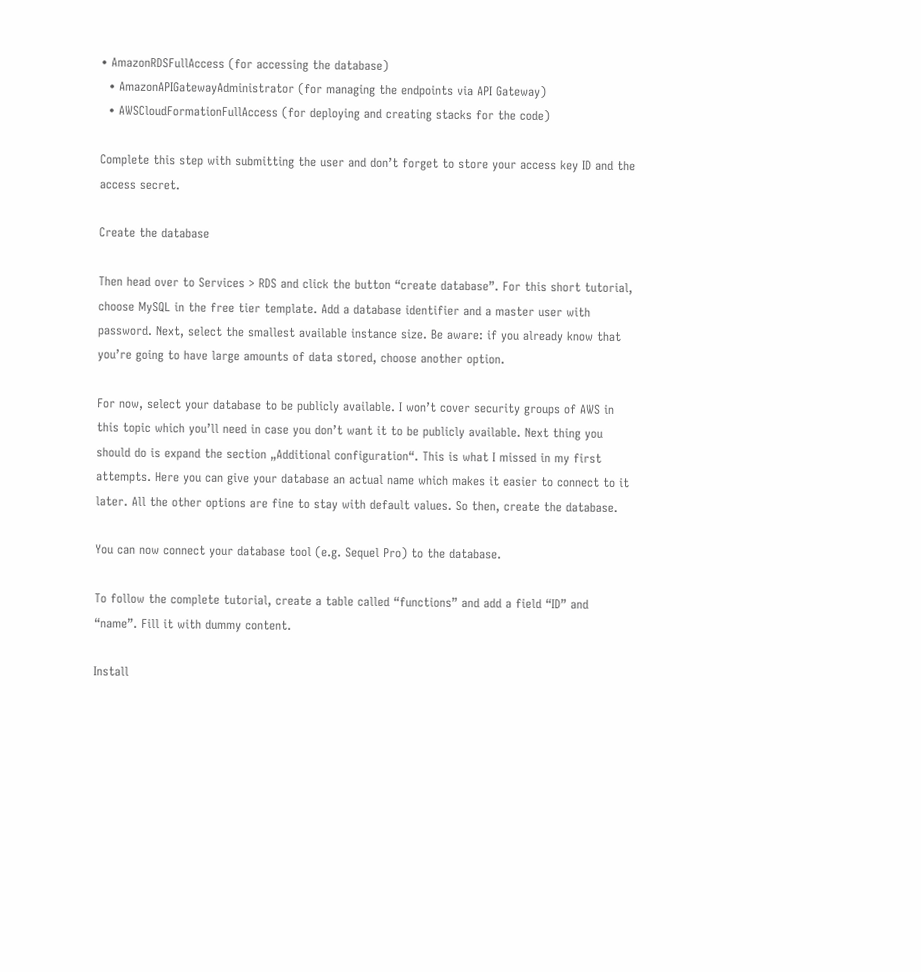• AmazonRDSFullAccess (for accessing the database)
  • AmazonAPIGatewayAdministrator (for managing the endpoints via API Gateway)
  • AWSCloudFormationFullAccess (for deploying and creating stacks for the code)

Complete this step with submitting the user and don’t forget to store your access key ID and the access secret.

Create the database

Then head over to Services > RDS and click the button “create database”. For this short tutorial, choose MySQL in the free tier template. Add a database identifier and a master user with password. Next, select the smallest available instance size. Be aware: if you already know that you’re going to have large amounts of data stored, choose another option.

For now, select your database to be publicly available. I won’t cover security groups of AWS in this topic which you’ll need in case you don’t want it to be publicly available. Next thing you should do is expand the section „Additional configuration“. This is what I missed in my first attempts. Here you can give your database an actual name which makes it easier to connect to it later. All the other options are fine to stay with default values. So then, create the database.

You can now connect your database tool (e.g. Sequel Pro) to the database.

To follow the complete tutorial, create a table called “functions” and add a field “ID” and “name”. Fill it with dummy content.

Install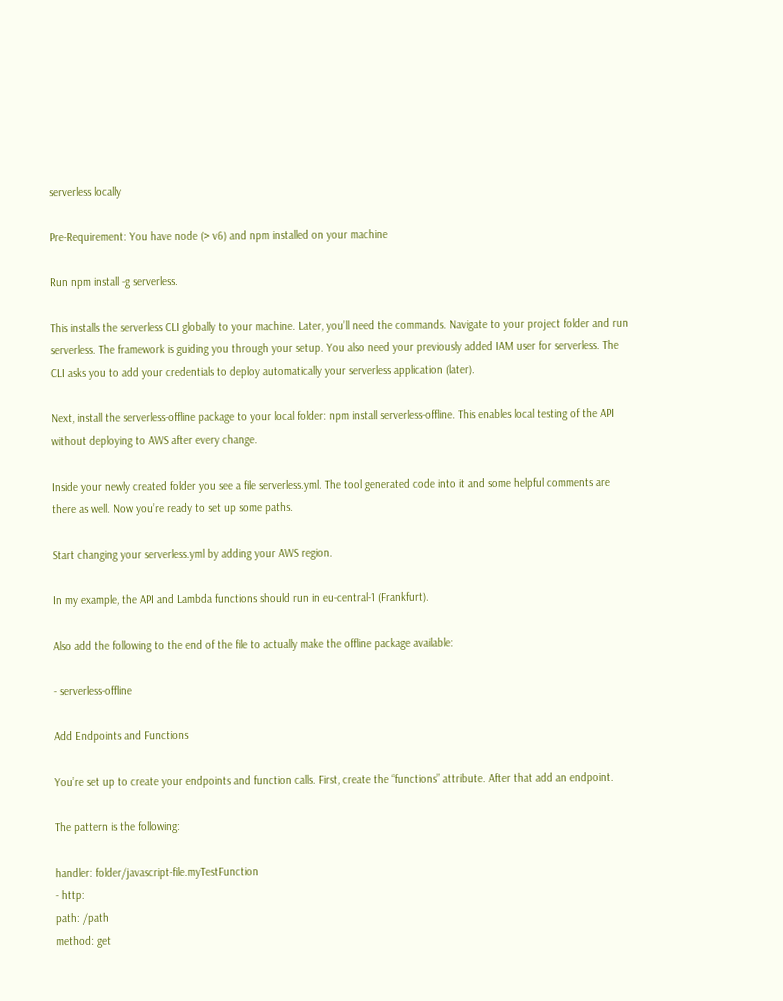serverless locally

Pre-Requirement: You have node (> v6) and npm installed on your machine

Run npm install -g serverless.

This installs the serverless CLI globally to your machine. Later, you’ll need the commands. Navigate to your project folder and run serverless. The framework is guiding you through your setup. You also need your previously added IAM user for serverless. The CLI asks you to add your credentials to deploy automatically your serverless application (later).

Next, install the serverless-offline package to your local folder: npm install serverless-offline. This enables local testing of the API without deploying to AWS after every change.

Inside your newly created folder you see a file serverless.yml. The tool generated code into it and some helpful comments are there as well. Now you’re ready to set up some paths.

Start changing your serverless.yml by adding your AWS region.

In my example, the API and Lambda functions should run in eu-central-1 (Frankfurt).

Also add the following to the end of the file to actually make the offline package available:

- serverless-offline

Add Endpoints and Functions

You’re set up to create your endpoints and function calls. First, create the “functions” attribute. After that add an endpoint.

The pattern is the following:

handler: folder/javascript-file.myTestFunction
- http:
path: /path
method: get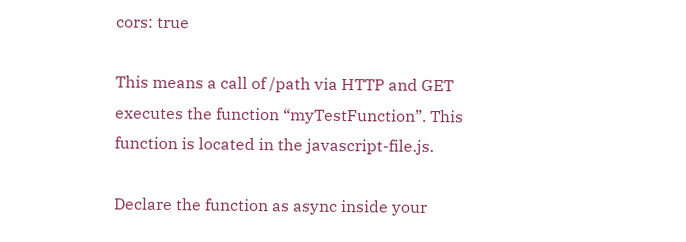cors: true

This means a call of /path via HTTP and GET executes the function “myTestFunction”. This function is located in the javascript-file.js.

Declare the function as async inside your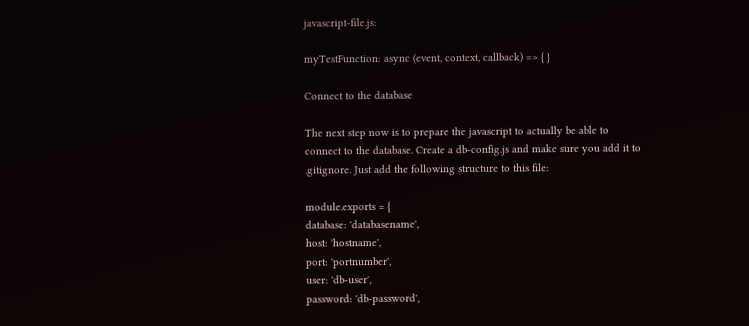javascript-file.js:

myTestFunction: async (event, context, callback) => { }

Connect to the database

The next step now is to prepare the javascript to actually be able to connect to the database. Create a db-config.js and make sure you add it to .gitignore. Just add the following structure to this file:

module.exports = {
database: 'databasename',
host: 'hostname',
port: 'portnumber',
user: 'db-user',
password: 'db-password',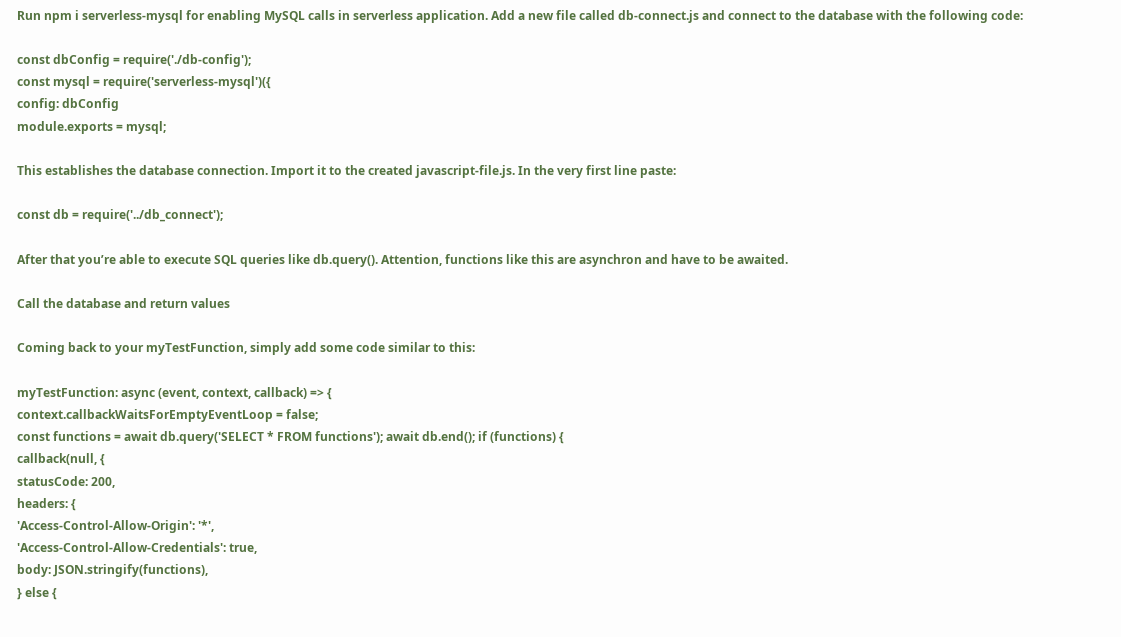Run npm i serverless-mysql for enabling MySQL calls in serverless application. Add a new file called db-connect.js and connect to the database with the following code:

const dbConfig = require('./db-config');
const mysql = require('serverless-mysql')({
config: dbConfig
module.exports = mysql;

This establishes the database connection. Import it to the created javascript-file.js. In the very first line paste:

const db = require('../db_connect');

After that you’re able to execute SQL queries like db.query(). Attention, functions like this are asynchron and have to be awaited.

Call the database and return values

Coming back to your myTestFunction, simply add some code similar to this:

myTestFunction: async (event, context, callback) => {
context.callbackWaitsForEmptyEventLoop = false;
const functions = await db.query('SELECT * FROM functions'); await db.end(); if (functions) {
callback(null, {
statusCode: 200,
headers: {
'Access-Control-Allow-Origin': '*',
'Access-Control-Allow-Credentials': true,
body: JSON.stringify(functions),
} else {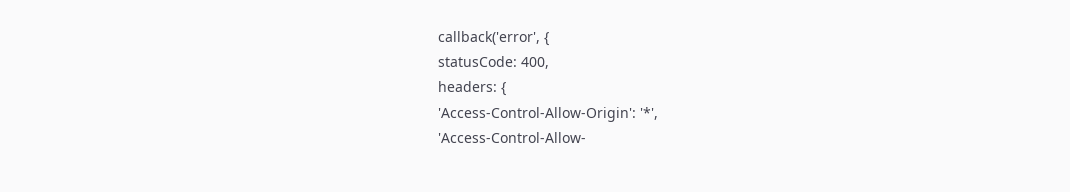callback('error', {
statusCode: 400,
headers: {
'Access-Control-Allow-Origin': '*',
'Access-Control-Allow-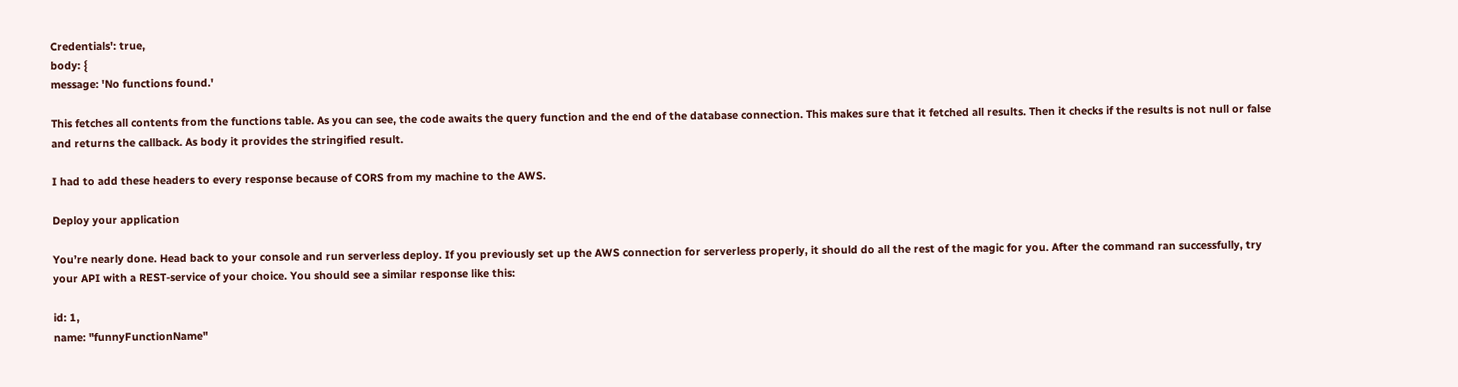Credentials': true,
body: {
message: 'No functions found.'

This fetches all contents from the functions table. As you can see, the code awaits the query function and the end of the database connection. This makes sure that it fetched all results. Then it checks if the results is not null or false and returns the callback. As body it provides the stringified result.

I had to add these headers to every response because of CORS from my machine to the AWS.

Deploy your application

You’re nearly done. Head back to your console and run serverless deploy. If you previously set up the AWS connection for serverless properly, it should do all the rest of the magic for you. After the command ran successfully, try your API with a REST-service of your choice. You should see a similar response like this:

id: 1,
name: "funnyFunctionName"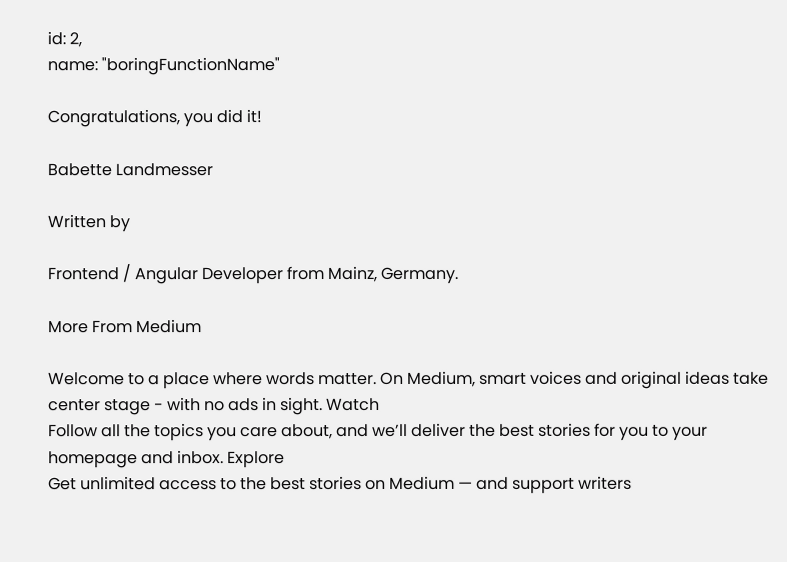id: 2,
name: "boringFunctionName"

Congratulations, you did it!

Babette Landmesser

Written by

Frontend / Angular Developer from Mainz, Germany.

More From Medium

Welcome to a place where words matter. On Medium, smart voices and original ideas take center stage - with no ads in sight. Watch
Follow all the topics you care about, and we’ll deliver the best stories for you to your homepage and inbox. Explore
Get unlimited access to the best stories on Medium — and support writers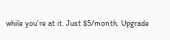while you’re at it. Just $5/month. Upgrade